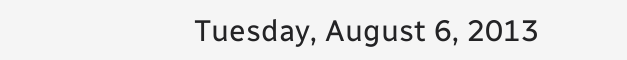Tuesday, August 6, 2013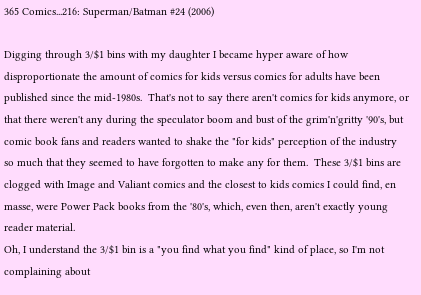365 Comics...216: Superman/Batman #24 (2006)

Digging through 3/$1 bins with my daughter I became hyper aware of how disproportionate the amount of comics for kids versus comics for adults have been published since the mid-1980s.  That's not to say there aren't comics for kids anymore, or that there weren't any during the speculator boom and bust of the grim'n'gritty '90's, but comic book fans and readers wanted to shake the "for kids" perception of the industry so much that they seemed to have forgotten to make any for them.  These 3/$1 bins are clogged with Image and Valiant comics and the closest to kids comics I could find, en masse, were Power Pack books from the '80's, which, even then, aren't exactly young reader material.
Oh, I understand the 3/$1 bin is a "you find what you find" kind of place, so I'm not complaining about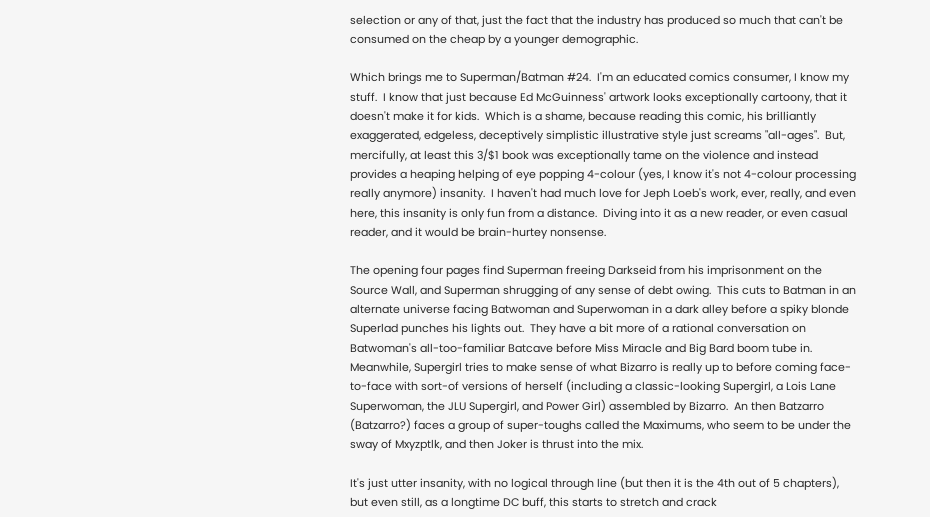selection or any of that, just the fact that the industry has produced so much that can't be consumed on the cheap by a younger demographic.

Which brings me to Superman/Batman #24.  I'm an educated comics consumer, I know my stuff.  I know that just because Ed McGuinness' artwork looks exceptionally cartoony, that it doesn't make it for kids.  Which is a shame, because reading this comic, his brilliantly exaggerated, edgeless, deceptively simplistic illustrative style just screams "all-ages".  But, mercifully, at least this 3/$1 book was exceptionally tame on the violence and instead provides a heaping helping of eye popping 4-colour (yes, I know it's not 4-colour processing really anymore) insanity.  I haven't had much love for Jeph Loeb's work, ever, really, and even here, this insanity is only fun from a distance.  Diving into it as a new reader, or even casual reader, and it would be brain-hurtey nonsense.

The opening four pages find Superman freeing Darkseid from his imprisonment on the Source Wall, and Superman shrugging of any sense of debt owing.  This cuts to Batman in an alternate universe facing Batwoman and Superwoman in a dark alley before a spiky blonde Superlad punches his lights out.  They have a bit more of a rational conversation on Batwoman's all-too-familiar Batcave before Miss Miracle and Big Bard boom tube in.  Meanwhile, Supergirl tries to make sense of what Bizarro is really up to before coming face-to-face with sort-of versions of herself (including a classic-looking Supergirl, a Lois Lane Superwoman, the JLU Supergirl, and Power Girl) assembled by Bizarro.  An then Batzarro (Batzarro?) faces a group of super-toughs called the Maximums, who seem to be under the sway of Mxyzptlk, and then Joker is thrust into the mix.

It's just utter insanity, with no logical through line (but then it is the 4th out of 5 chapters), but even still, as a longtime DC buff, this starts to stretch and crack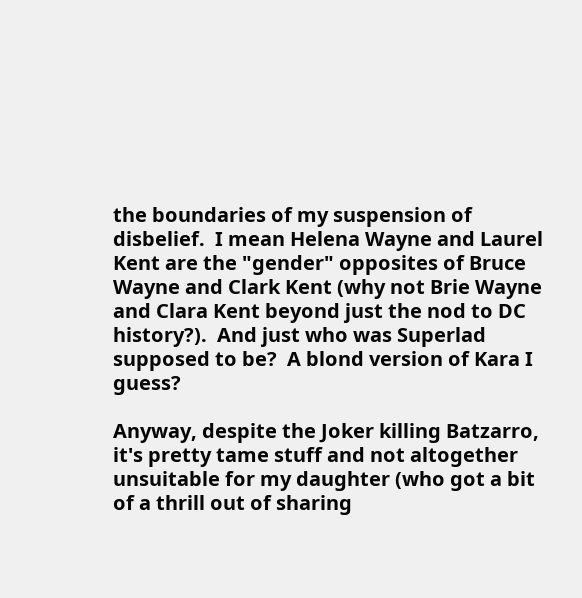the boundaries of my suspension of disbelief.  I mean Helena Wayne and Laurel Kent are the "gender" opposites of Bruce Wayne and Clark Kent (why not Brie Wayne and Clara Kent beyond just the nod to DC history?).  And just who was Superlad supposed to be?  A blond version of Kara I guess?

Anyway, despite the Joker killing Batzarro, it's pretty tame stuff and not altogether unsuitable for my daughter (who got a bit of a thrill out of sharing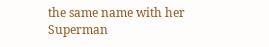the same name with her Superman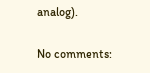analog).

No comments: